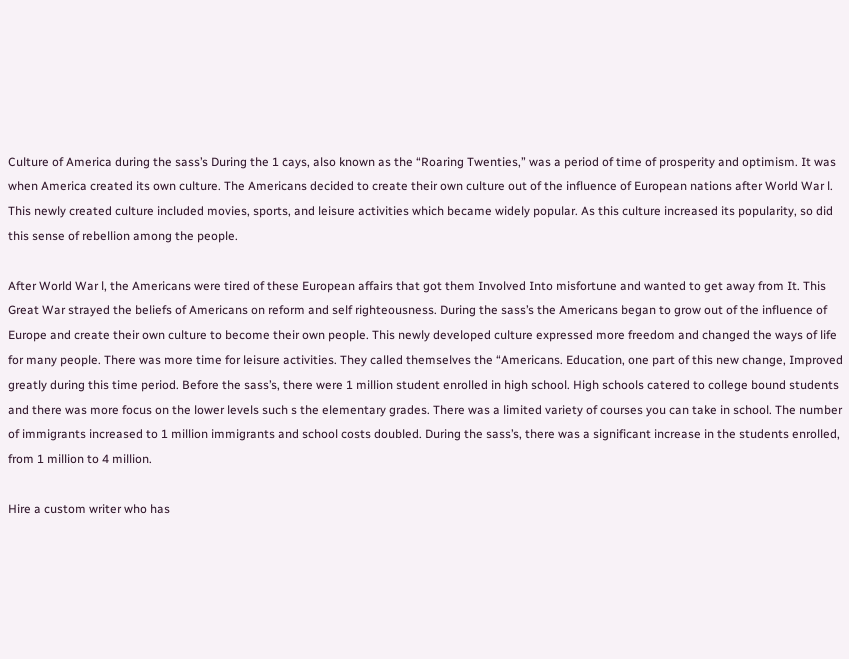Culture of America during the sass’s During the 1 cays, also known as the “Roaring Twenties,” was a period of time of prosperity and optimism. It was when America created its own culture. The Americans decided to create their own culture out of the influence of European nations after World War l. This newly created culture included movies, sports, and leisure activities which became widely popular. As this culture increased its popularity, so did this sense of rebellion among the people.

After World War l, the Americans were tired of these European affairs that got them Involved Into misfortune and wanted to get away from It. This Great War strayed the beliefs of Americans on reform and self righteousness. During the sass’s the Americans began to grow out of the influence of Europe and create their own culture to become their own people. This newly developed culture expressed more freedom and changed the ways of life for many people. There was more time for leisure activities. They called themselves the “Americans. Education, one part of this new change, Improved greatly during this time period. Before the sass’s, there were 1 million student enrolled in high school. High schools catered to college bound students and there was more focus on the lower levels such s the elementary grades. There was a limited variety of courses you can take in school. The number of immigrants increased to 1 million immigrants and school costs doubled. During the sass’s, there was a significant increase in the students enrolled, from 1 million to 4 million.

Hire a custom writer who has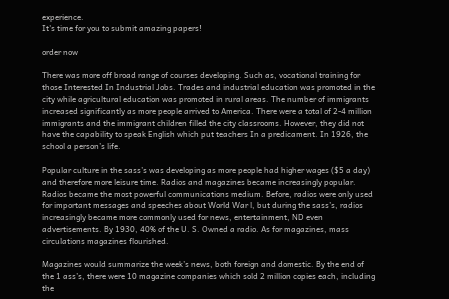experience.
It's time for you to submit amazing papers!

order now

There was more off broad range of courses developing. Such as, vocational training for those Interested In Industrial Jobs. Trades and industrial education was promoted in the city while agricultural education was promoted in rural areas. The number of immigrants increased significantly as more people arrived to America. There were a total of 2-4 million immigrants and the immigrant children filled the city classrooms. However, they did not have the capability to speak English which put teachers In a predicament. In 1926, the school a person’s life.

Popular culture in the sass’s was developing as more people had higher wages ($5 a day) and therefore more leisure time. Radios and magazines became increasingly popular. Radios became the most powerful communications medium. Before, radios were only used for important messages and speeches about World War l, but during the sass’s, radios increasingly became more commonly used for news, entertainment, ND even advertisements. By 1930, 40% of the U. S. Owned a radio. As for magazines, mass circulations magazines flourished.

Magazines would summarize the week’s news, both foreign and domestic. By the end of the 1 ass’s, there were 10 magazine companies which sold 2 million copies each, including the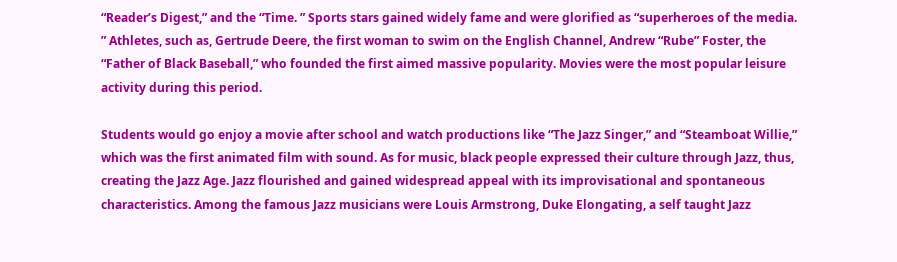“Reader’s Digest,” and the “Time. ” Sports stars gained widely fame and were glorified as “superheroes of the media. ” Athletes, such as, Gertrude Deere, the first woman to swim on the English Channel, Andrew “Rube” Foster, the “Father of Black Baseball,” who founded the first aimed massive popularity. Movies were the most popular leisure activity during this period.

Students would go enjoy a movie after school and watch productions like “The Jazz Singer,” and “Steamboat Willie,” which was the first animated film with sound. As for music, black people expressed their culture through Jazz, thus, creating the Jazz Age. Jazz flourished and gained widespread appeal with its improvisational and spontaneous characteristics. Among the famous Jazz musicians were Louis Armstrong, Duke Elongating, a self taught Jazz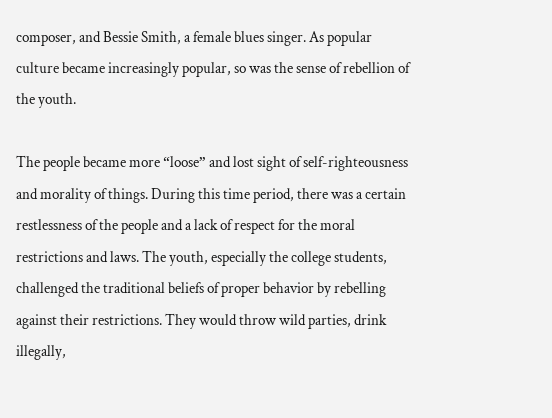composer, and Bessie Smith, a female blues singer. As popular culture became increasingly popular, so was the sense of rebellion of the youth.

The people became more “loose” and lost sight of self-righteousness and morality of things. During this time period, there was a certain restlessness of the people and a lack of respect for the moral restrictions and laws. The youth, especially the college students, challenged the traditional beliefs of proper behavior by rebelling against their restrictions. They would throw wild parties, drink illegally,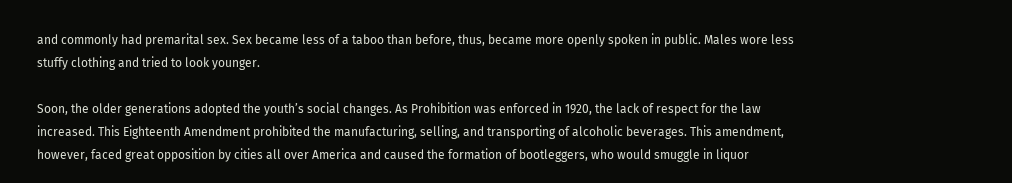and commonly had premarital sex. Sex became less of a taboo than before, thus, became more openly spoken in public. Males wore less stuffy clothing and tried to look younger.

Soon, the older generations adopted the youth’s social changes. As Prohibition was enforced in 1920, the lack of respect for the law increased. This Eighteenth Amendment prohibited the manufacturing, selling, and transporting of alcoholic beverages. This amendment, however, faced great opposition by cities all over America and caused the formation of bootleggers, who would smuggle in liquor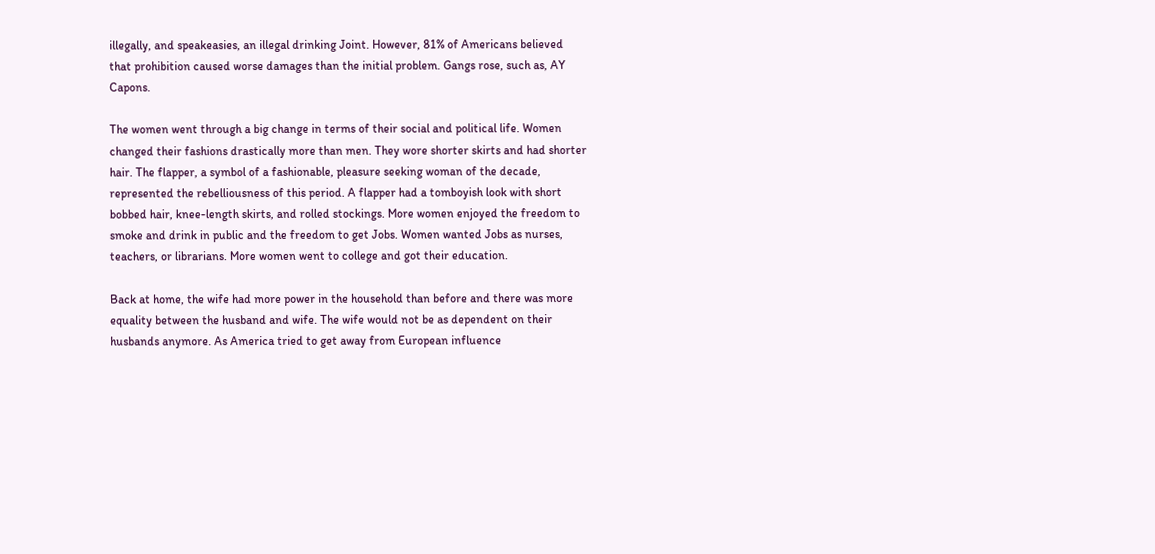illegally, and speakeasies, an illegal drinking Joint. However, 81% of Americans believed that prohibition caused worse damages than the initial problem. Gangs rose, such as, AY Capons.

The women went through a big change in terms of their social and political life. Women changed their fashions drastically more than men. They wore shorter skirts and had shorter hair. The flapper, a symbol of a fashionable, pleasure seeking woman of the decade, represented the rebelliousness of this period. A flapper had a tomboyish look with short bobbed hair, knee-length skirts, and rolled stockings. More women enjoyed the freedom to smoke and drink in public and the freedom to get Jobs. Women wanted Jobs as nurses, teachers, or librarians. More women went to college and got their education.

Back at home, the wife had more power in the household than before and there was more equality between the husband and wife. The wife would not be as dependent on their husbands anymore. As America tried to get away from European influence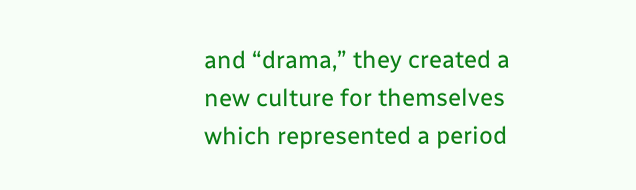and “drama,” they created a new culture for themselves which represented a period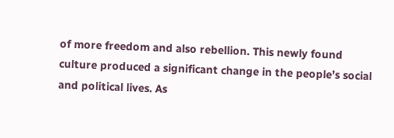of more freedom and also rebellion. This newly found culture produced a significant change in the people’s social and political lives. As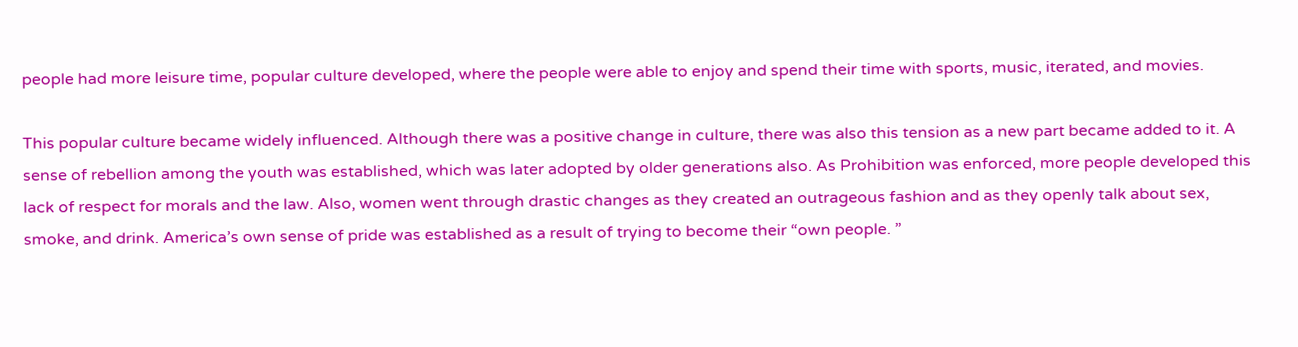people had more leisure time, popular culture developed, where the people were able to enjoy and spend their time with sports, music, iterated, and movies.

This popular culture became widely influenced. Although there was a positive change in culture, there was also this tension as a new part became added to it. A sense of rebellion among the youth was established, which was later adopted by older generations also. As Prohibition was enforced, more people developed this lack of respect for morals and the law. Also, women went through drastic changes as they created an outrageous fashion and as they openly talk about sex, smoke, and drink. America’s own sense of pride was established as a result of trying to become their “own people. ”